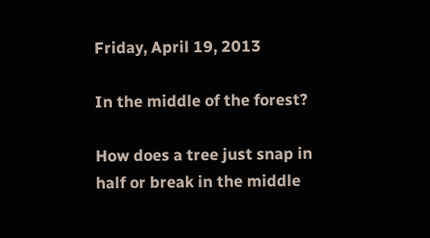Friday, April 19, 2013

In the middle of the forest?

How does a tree just snap in half or break in the middle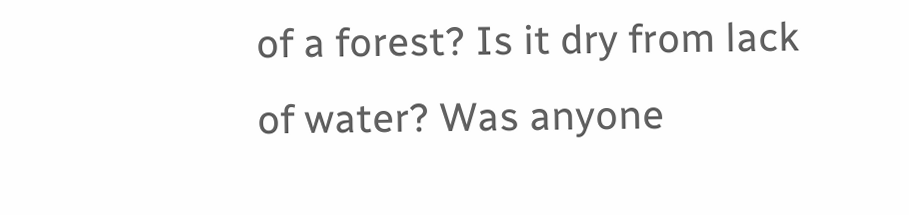of a forest? Is it dry from lack of water? Was anyone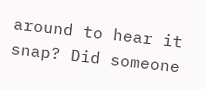around to hear it snap? Did someone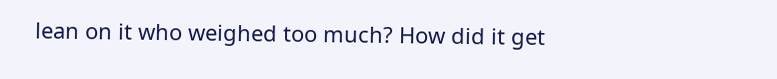lean on it who weighed too much? How did it get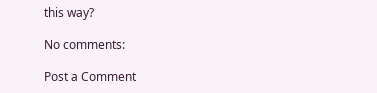this way?

No comments:

Post a Comment